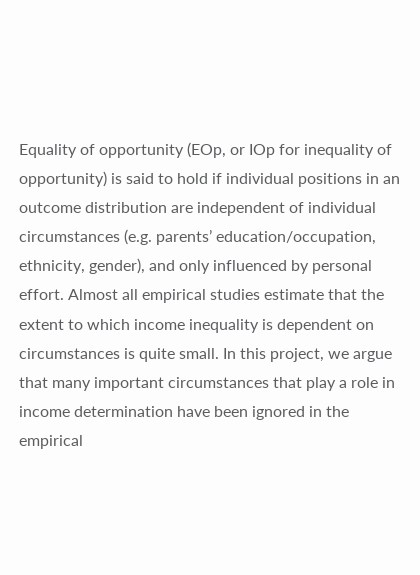Equality of opportunity (EOp, or IOp for inequality of opportunity) is said to hold if individual positions in an outcome distribution are independent of individual circumstances (e.g. parents’ education/occupation, ethnicity, gender), and only influenced by personal effort. Almost all empirical studies estimate that the extent to which income inequality is dependent on circumstances is quite small. In this project, we argue that many important circumstances that play a role in income determination have been ignored in the empirical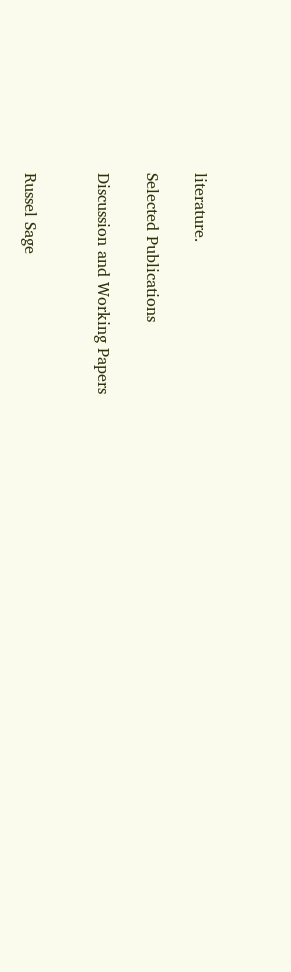literature.

Selected Publications

Discussion and Working Papers


Russel Sage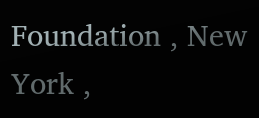Foundation , New York ,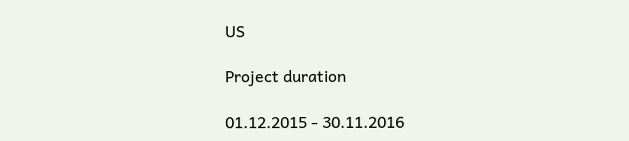US

Project duration

01.12.2015 - 30.11.2016